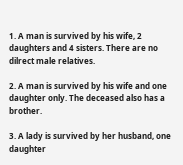1. A man is survived by his wife, 2 daughters and 4 sisters. There are no dilrect male relatives.

2. A man is survived by his wife and one daughter only. The deceased also has a brother.

3. A lady is survived by her husband, one daughter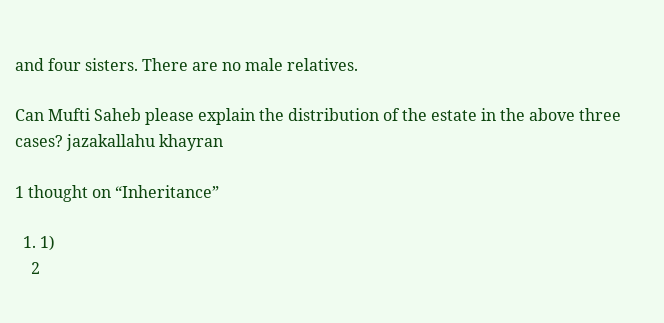and four sisters. There are no male relatives.

Can Mufti Saheb please explain the distribution of the estate in the above three cases? jazakallahu khayran

1 thought on “Inheritance”

  1. 1)
    2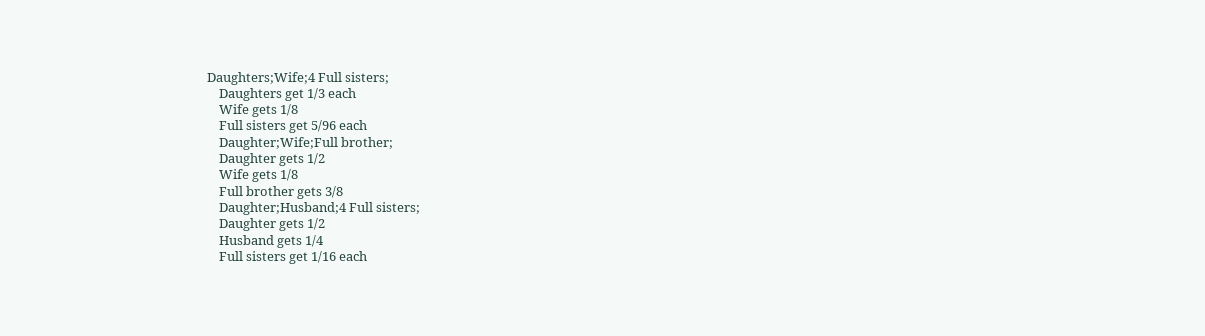Daughters;Wife;4 Full sisters;
    Daughters get 1/3 each
    Wife gets 1/8
    Full sisters get 5/96 each
    Daughter;Wife;Full brother;
    Daughter gets 1/2
    Wife gets 1/8
    Full brother gets 3/8
    Daughter;Husband;4 Full sisters;
    Daughter gets 1/2
    Husband gets 1/4
    Full sisters get 1/16 each